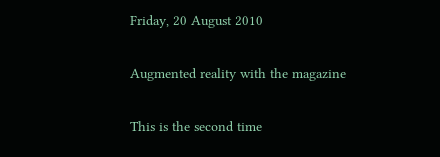Friday, 20 August 2010

Augmented reality with the magazine

This is the second time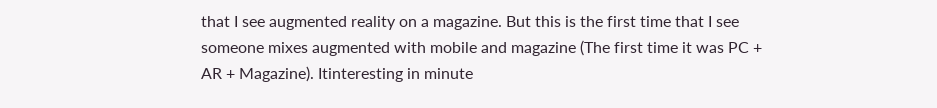that I see augmented reality on a magazine. But this is the first time that I see someone mixes augmented with mobile and magazine (The first time it was PC + AR + Magazine). Itinteresting in minute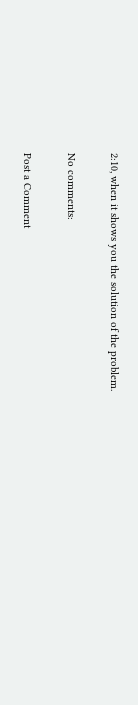2:10, when it shows you the solution of the problem.

No comments:

Post a Comment